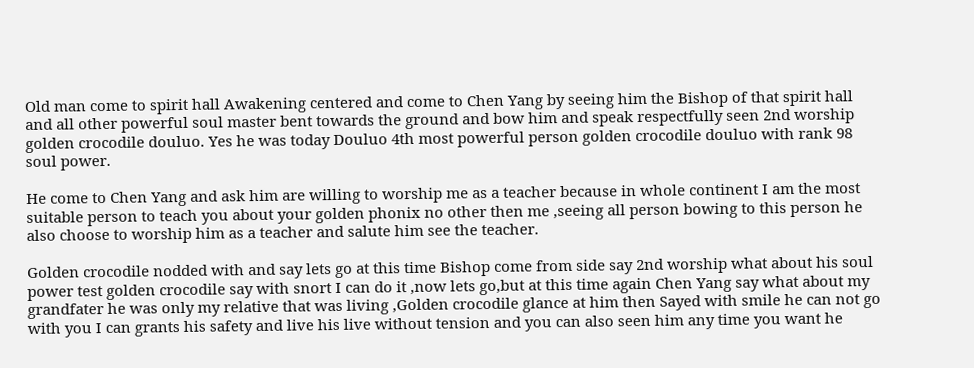Old man come to spirit hall Awakening centered and come to Chen Yang by seeing him the Bishop of that spirit hall and all other powerful soul master bent towards the ground and bow him and speak respectfully seen 2nd worship golden crocodile douluo. Yes he was today Douluo 4th most powerful person golden crocodile douluo with rank 98 soul power.

He come to Chen Yang and ask him are willing to worship me as a teacher because in whole continent I am the most suitable person to teach you about your golden phonix no other then me ,seeing all person bowing to this person he also choose to worship him as a teacher and salute him see the teacher.

Golden crocodile nodded with and say lets go at this time Bishop come from side say 2nd worship what about his soul power test golden crocodile say with snort I can do it ,now lets go,but at this time again Chen Yang say what about my grandfater he was only my relative that was living ,Golden crocodile glance at him then Sayed with smile he can not go with you I can grants his safety and live his live without tension and you can also seen him any time you want he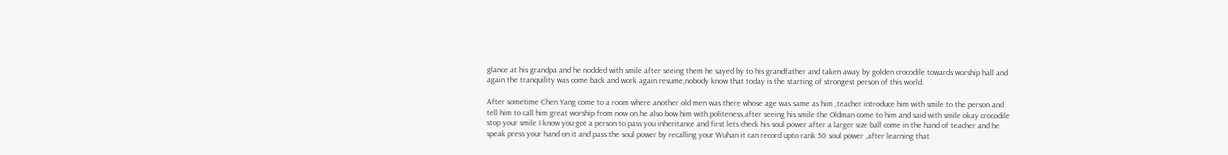glance at his grandpa and he nodded with smile after seeing them he sayed by to his grandfather and taken away by golden crocodile towards worship hall and again the tranquility was come back and work again resume,nobody know that today is the starting of strongest person of this world.

After sometime Chen Yang come to a room where another old men was there whose age was same as him ,teacher introduce him with smile to the person and tell him to call him great worship from now on he also bow him with politeness,after seeing his smile the Oldman come to him and said with smile okay crocodile stop your smile I know you got a person to pass you inheritance and first lets check his soul power after a larger size ball come in the hand of teacher and he speak press your hand on it and pass the soul power by recalling your Wuhan it can record upto rank 50 soul power ,after learning that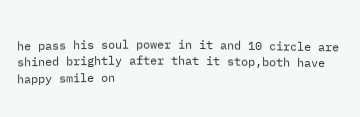he pass his soul power in it and 10 circle are shined brightly after that it stop,both have happy smile on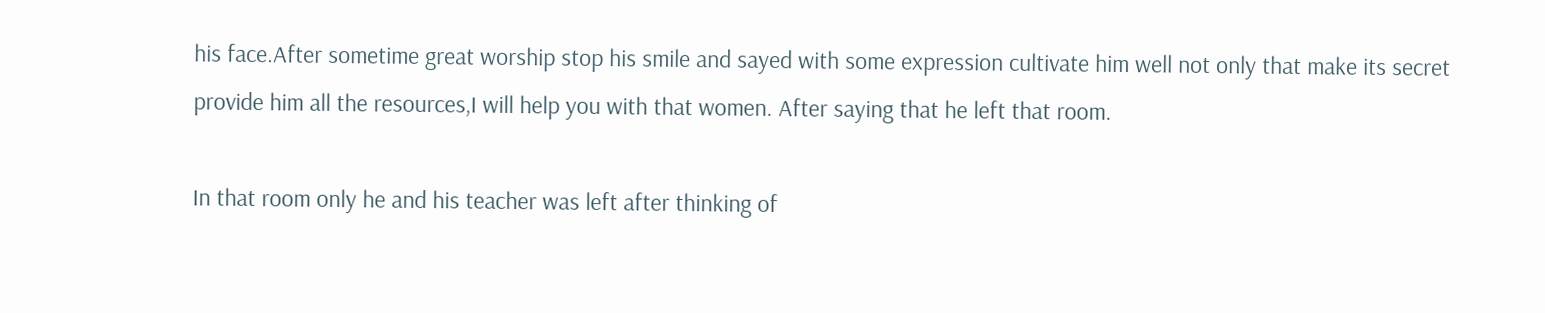his face.After sometime great worship stop his smile and sayed with some expression cultivate him well not only that make its secret provide him all the resources,I will help you with that women. After saying that he left that room.

In that room only he and his teacher was left after thinking of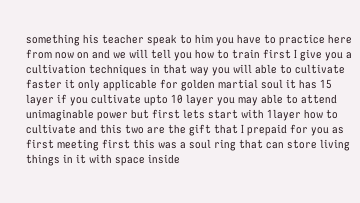something his teacher speak to him you have to practice here from now on and we will tell you how to train first I give you a cultivation techniques in that way you will able to cultivate faster it only applicable for golden martial soul it has 15 layer if you cultivate upto 10 layer you may able to attend unimaginable power but first lets start with 1layer how to cultivate and this two are the gift that I prepaid for you as first meeting first this was a soul ring that can store living things in it with space inside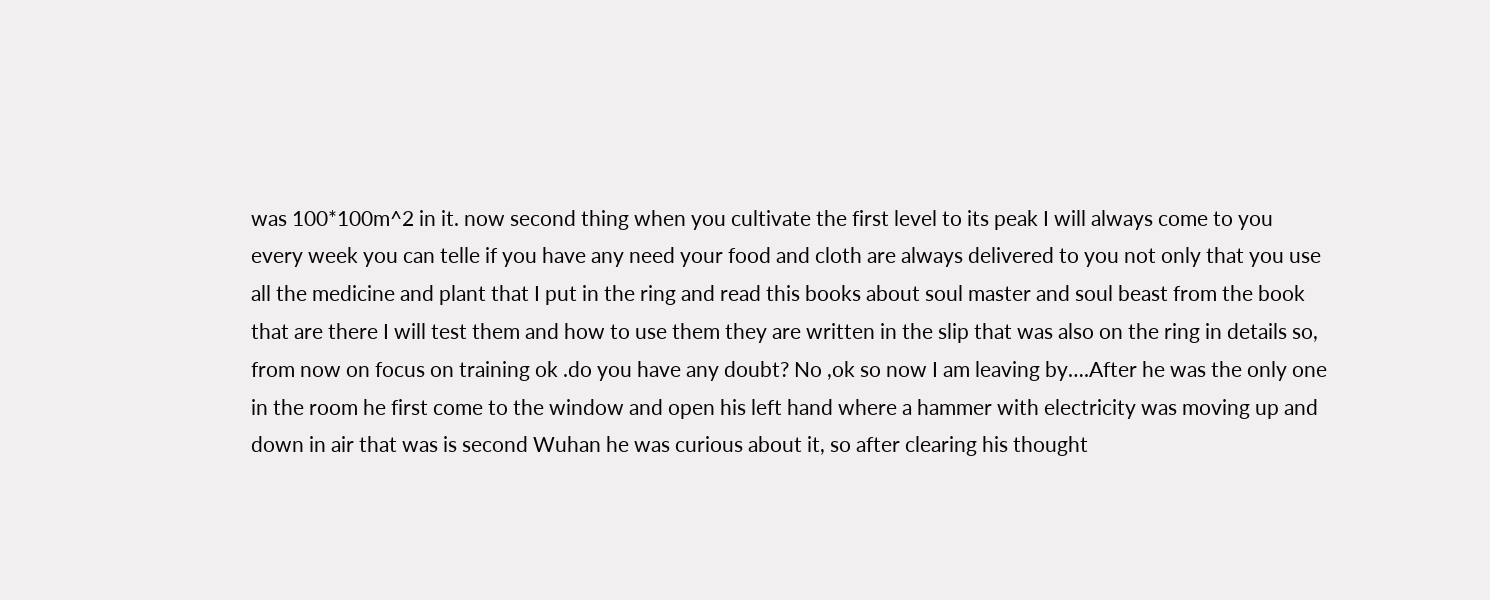was 100*100m^2 in it. now second thing when you cultivate the first level to its peak I will always come to you every week you can telle if you have any need your food and cloth are always delivered to you not only that you use all the medicine and plant that I put in the ring and read this books about soul master and soul beast from the book that are there I will test them and how to use them they are written in the slip that was also on the ring in details so, from now on focus on training ok .do you have any doubt? No ,ok so now I am leaving by….After he was the only one in the room he first come to the window and open his left hand where a hammer with electricity was moving up and down in air that was is second Wuhan he was curious about it, so after clearing his thought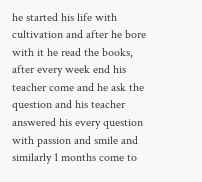he started his life with cultivation and after he bore with it he read the books, after every week end his teacher come and he ask the question and his teacher answered his every question with passion and smile and similarly 1 months come to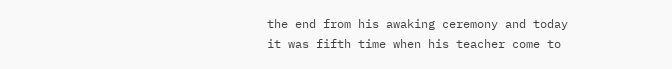the end from his awaking ceremony and today it was fifth time when his teacher come to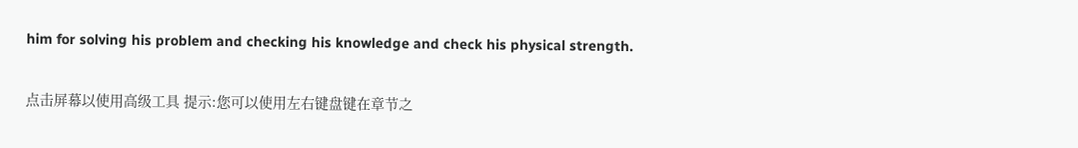him for solving his problem and checking his knowledge and check his physical strength.

点击屏幕以使用高级工具 提示:您可以使用左右键盘键在章节之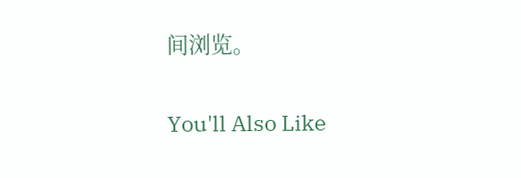间浏览。

You'll Also Like